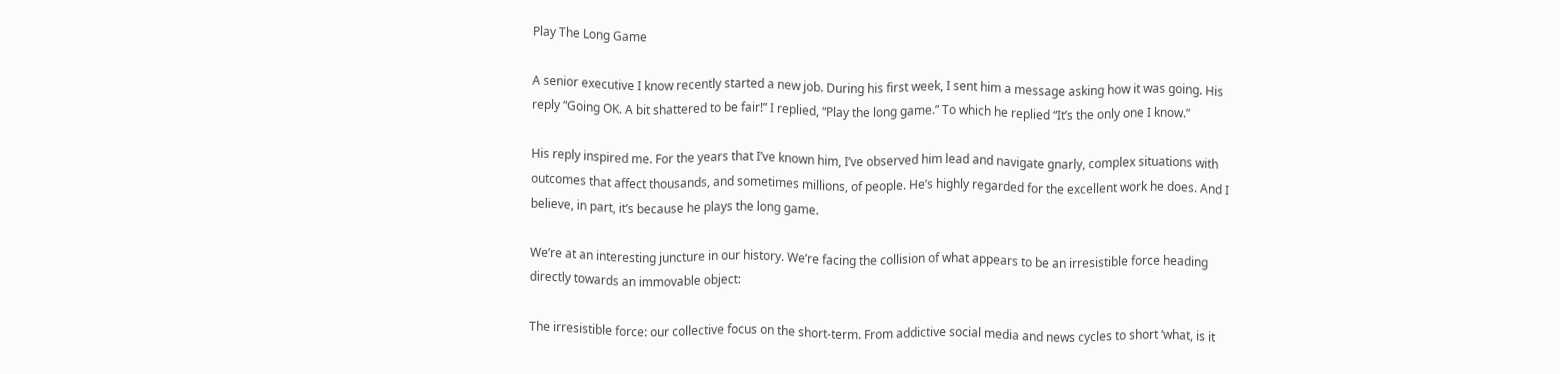Play The Long Game

A senior executive I know recently started a new job. During his first week, I sent him a message asking how it was going. His reply “Going OK. A bit shattered to be fair!” I replied, “Play the long game.” To which he replied “It’s the only one I know.”

His reply inspired me. For the years that I’ve known him, I’ve observed him lead and navigate gnarly, complex situations with outcomes that affect thousands, and sometimes millions, of people. He’s highly regarded for the excellent work he does. And I believe, in part, it’s because he plays the long game.

We’re at an interesting juncture in our history. We’re facing the collision of what appears to be an irresistible force heading directly towards an immovable object:

The irresistible force: our collective focus on the short-term. From addictive social media and news cycles to short ‘what, is it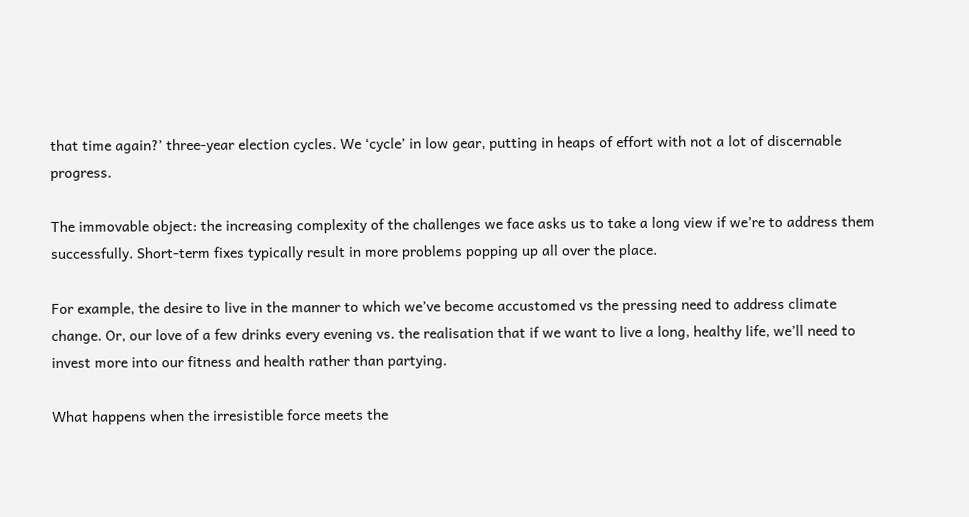that time again?’ three-year election cycles. We ‘cycle’ in low gear, putting in heaps of effort with not a lot of discernable progress.

The immovable object: the increasing complexity of the challenges we face asks us to take a long view if we’re to address them successfully. Short-term fixes typically result in more problems popping up all over the place.

For example, the desire to live in the manner to which we’ve become accustomed vs the pressing need to address climate change. Or, our love of a few drinks every evening vs. the realisation that if we want to live a long, healthy life, we’ll need to invest more into our fitness and health rather than partying.

What happens when the irresistible force meets the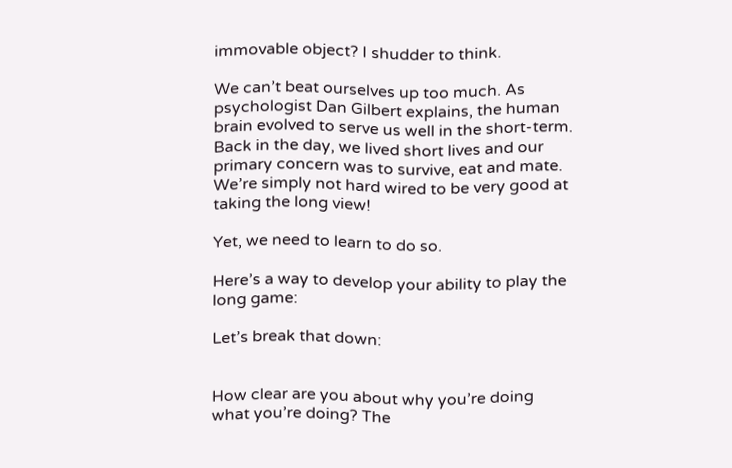immovable object? I shudder to think.

We can’t beat ourselves up too much. As psychologist Dan Gilbert explains, the human brain evolved to serve us well in the short-term. Back in the day, we lived short lives and our primary concern was to survive, eat and mate. We’re simply not hard wired to be very good at taking the long view!

Yet, we need to learn to do so.

Here’s a way to develop your ability to play the long game:

Let’s break that down:


How clear are you about why you’re doing what you’re doing? The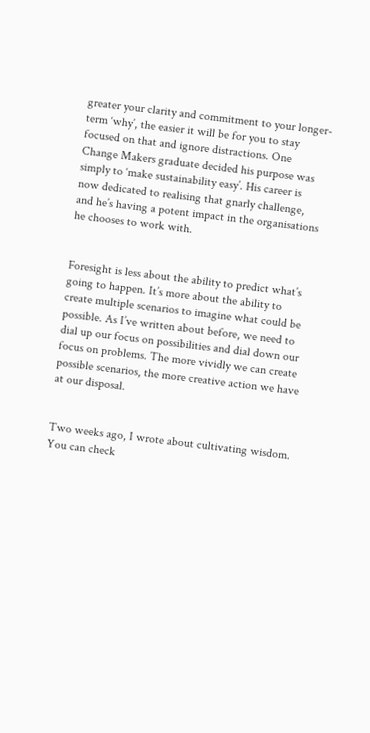greater your clarity and commitment to your longer-term ‘why’, the easier it will be for you to stay focused on that and ignore distractions. One Change Makers graduate decided his purpose was simply to ‘make sustainability easy’. His career is now dedicated to realising that gnarly challenge, and he’s having a potent impact in the organisations he chooses to work with.


Foresight is less about the ability to predict what’s going to happen. It’s more about the ability to create multiple scenarios to imagine what could be possible. As I’ve written about before, we need to dial up our focus on possibilities and dial down our focus on problems. The more vividly we can create possible scenarios, the more creative action we have at our disposal.


Two weeks ago, I wrote about cultivating wisdom. You can check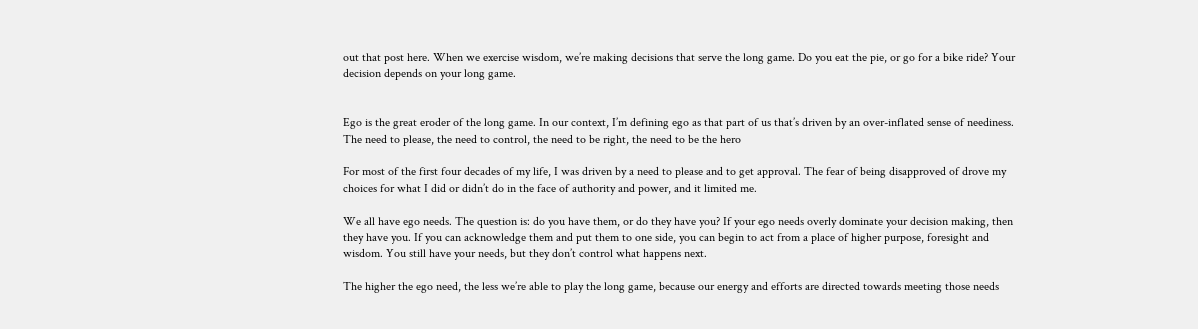out that post here. When we exercise wisdom, we’re making decisions that serve the long game. Do you eat the pie, or go for a bike ride? Your decision depends on your long game.


Ego is the great eroder of the long game. In our context, I’m defining ego as that part of us that’s driven by an over-inflated sense of neediness. The need to please, the need to control, the need to be right, the need to be the hero

For most of the first four decades of my life, I was driven by a need to please and to get approval. The fear of being disapproved of drove my choices for what I did or didn’t do in the face of authority and power, and it limited me.

We all have ego needs. The question is: do you have them, or do they have you? If your ego needs overly dominate your decision making, then they have you. If you can acknowledge them and put them to one side, you can begin to act from a place of higher purpose, foresight and wisdom. You still have your needs, but they don’t control what happens next.

The higher the ego need, the less we’re able to play the long game, because our energy and efforts are directed towards meeting those needs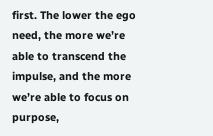first. The lower the ego need, the more we’re able to transcend the impulse, and the more we’re able to focus on purpose,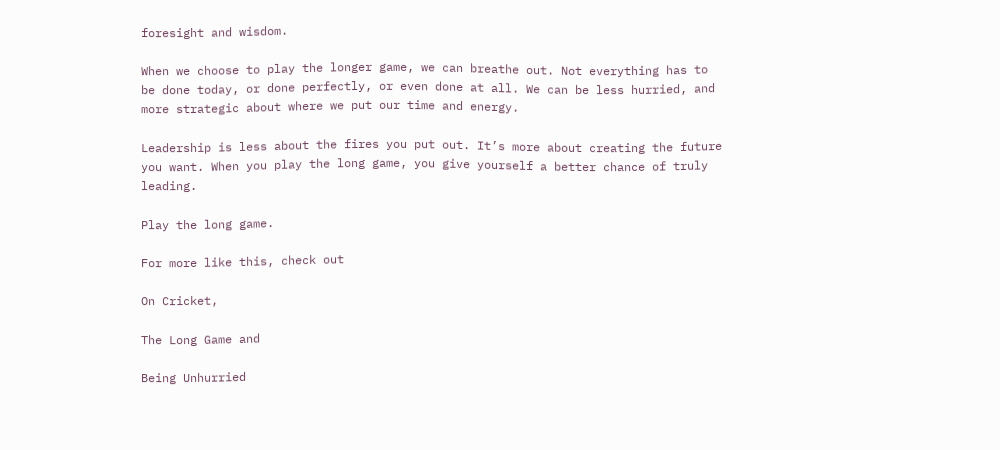foresight and wisdom.

When we choose to play the longer game, we can breathe out. Not everything has to be done today, or done perfectly, or even done at all. We can be less hurried, and more strategic about where we put our time and energy.

Leadership is less about the fires you put out. It’s more about creating the future you want. When you play the long game, you give yourself a better chance of truly leading.

Play the long game.

For more like this, check out

On Cricket,

The Long Game and

Being Unhurried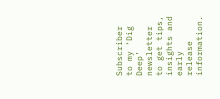Subscriber to my ‘Dig Deep’ newsletter to get tips, insights and early release information.